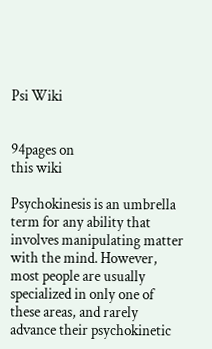Psi Wiki


94pages on
this wiki

Psychokinesis is an umbrella term for any ability that involves manipulating matter with the mind. However, most people are usually specialized in only one of these areas, and rarely advance their psychokinetic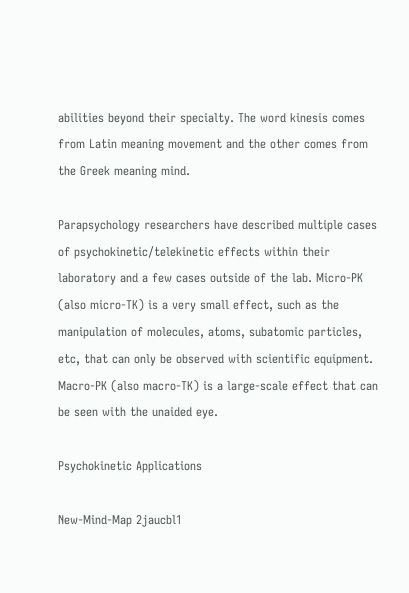abilities beyond their specialty. The word kinesis comes from Latin meaning movement and the other comes from the Greek meaning mind.

Parapsychology researchers have described multiple cases of psychokinetic/telekinetic effects within their laboratory and a few cases outside of the lab. Micro-PK (also micro-TK) is a very small effect, such as the manipulation of molecules, atoms, subatomic particles, etc, that can only be observed with scientific equipment. Macro-PK (also macro-TK) is a large-scale effect that can be seen with the unaided eye.

Psychokinetic Applications

New-Mind-Map 2jaucbl1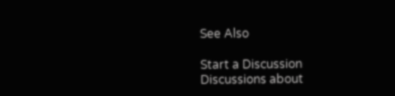See Also

Start a Discussion Discussions about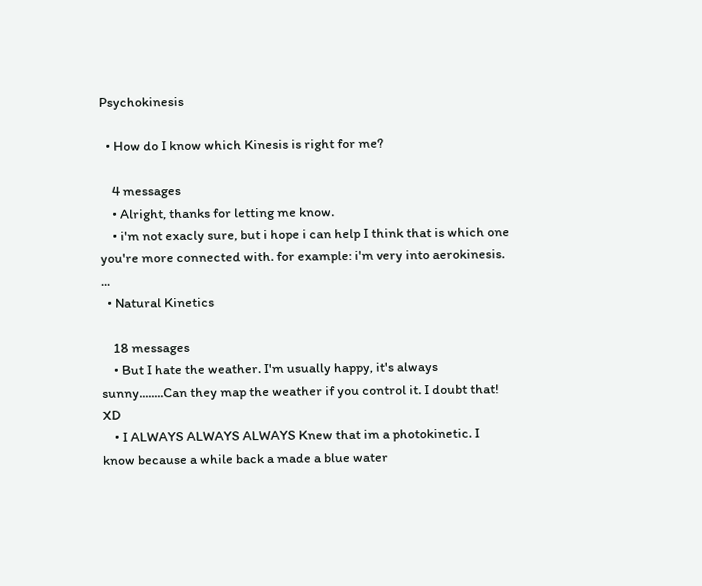Psychokinesis

  • How do I know which Kinesis is right for me?

    4 messages
    • Alright, thanks for letting me know.
    • i'm not exacly sure, but i hope i can help I think that is which one you're more connected with. for example: i'm very into aerokinesis. ...
  • Natural Kinetics

    18 messages
    • But I hate the weather. I'm usually happy, it's always sunny........Can they map the weather if you control it. I doubt that! XD
    • I ALWAYS ALWAYS ALWAYS Knew that im a photokinetic. I know because a while back a made a blue water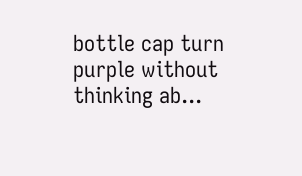bottle cap turn purple without thinking ab...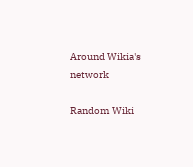Around Wikia's network

Random Wiki